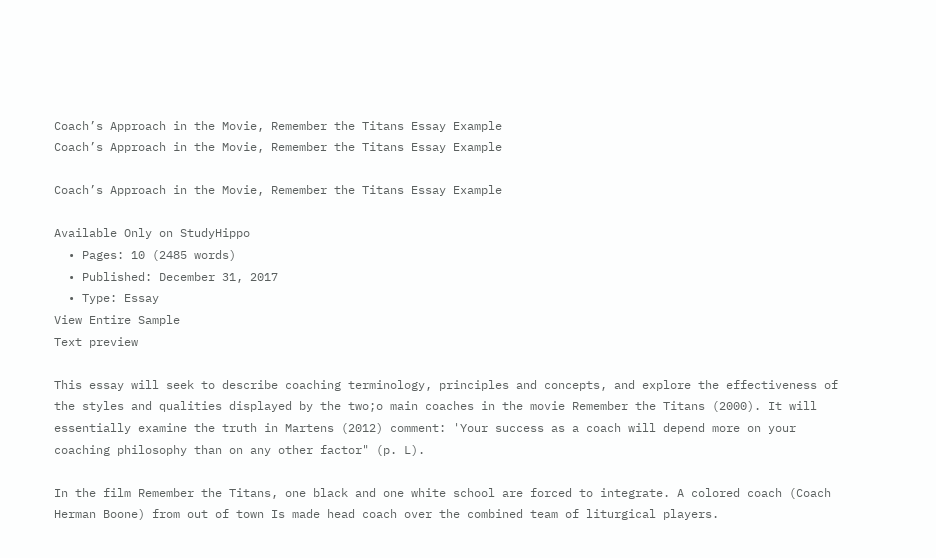Coach’s Approach in the Movie, Remember the Titans Essay Example
Coach’s Approach in the Movie, Remember the Titans Essay Example

Coach’s Approach in the Movie, Remember the Titans Essay Example

Available Only on StudyHippo
  • Pages: 10 (2485 words)
  • Published: December 31, 2017
  • Type: Essay
View Entire Sample
Text preview

This essay will seek to describe coaching terminology, principles and concepts, and explore the effectiveness of the styles and qualities displayed by the two;o main coaches in the movie Remember the Titans (2000). It will essentially examine the truth in Martens (2012) comment: 'Your success as a coach will depend more on your coaching philosophy than on any other factor" (p. L).

In the film Remember the Titans, one black and one white school are forced to integrate. A colored coach (Coach Herman Boone) from out of town Is made head coach over the combined team of liturgical players.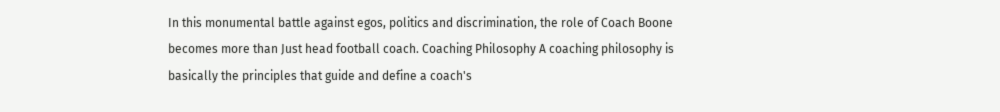In this monumental battle against egos, politics and discrimination, the role of Coach Boone becomes more than Just head football coach. Coaching Philosophy A coaching philosophy is basically the principles that guide and define a coach's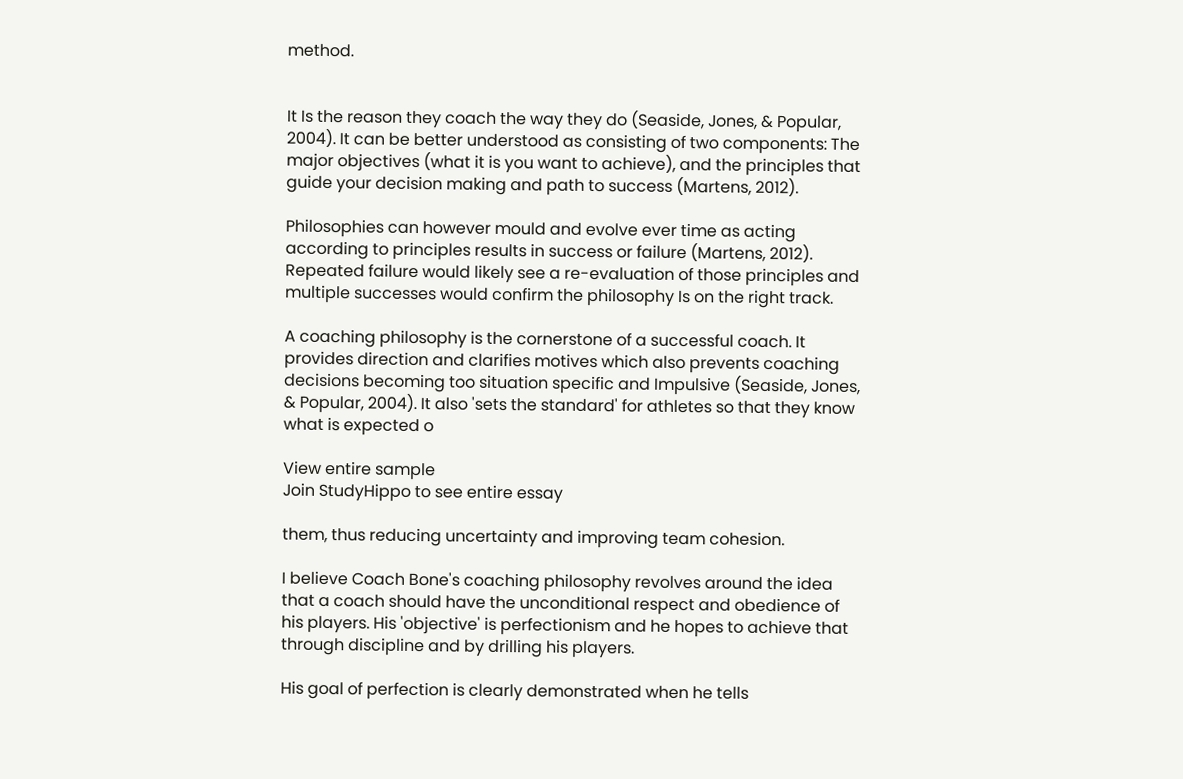method.


It Is the reason they coach the way they do (Seaside, Jones, & Popular, 2004). It can be better understood as consisting of two components: The major objectives (what it is you want to achieve), and the principles that guide your decision making and path to success (Martens, 2012).

Philosophies can however mould and evolve ever time as acting according to principles results in success or failure (Martens, 2012). Repeated failure would likely see a re-evaluation of those principles and multiple successes would confirm the philosophy Is on the right track.

A coaching philosophy is the cornerstone of a successful coach. It provides direction and clarifies motives which also prevents coaching decisions becoming too situation specific and Impulsive (Seaside, Jones, & Popular, 2004). It also 'sets the standard' for athletes so that they know what is expected o

View entire sample
Join StudyHippo to see entire essay

them, thus reducing uncertainty and improving team cohesion.

I believe Coach Bone's coaching philosophy revolves around the idea that a coach should have the unconditional respect and obedience of his players. His 'objective' is perfectionism and he hopes to achieve that through discipline and by drilling his players.

His goal of perfection is clearly demonstrated when he tells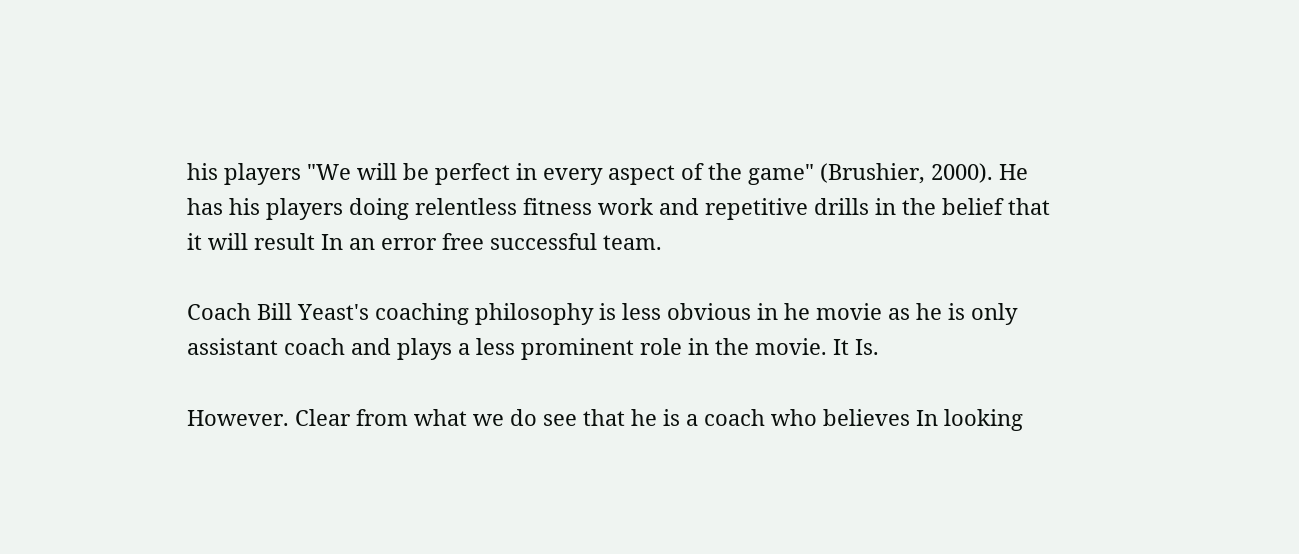his players "We will be perfect in every aspect of the game" (Brushier, 2000). He has his players doing relentless fitness work and repetitive drills in the belief that it will result In an error free successful team.

Coach Bill Yeast's coaching philosophy is less obvious in he movie as he is only assistant coach and plays a less prominent role in the movie. It Is.

However. Clear from what we do see that he is a coach who believes In looking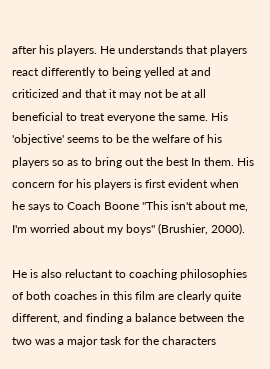after his players. He understands that players react differently to being yelled at and criticized and that it may not be at all beneficial to treat everyone the same. His 'objective' seems to be the welfare of his players so as to bring out the best In them. His concern for his players is first evident when he says to Coach Boone "This isn't about me, I'm worried about my boys" (Brushier, 2000).

He is also reluctant to coaching philosophies of both coaches in this film are clearly quite different, and finding a balance between the two was a major task for the characters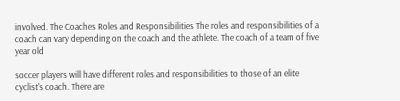involved. The Coaches Roles and Responsibilities The roles and responsibilities of a coach can vary depending on the coach and the athlete. The coach of a team of five year old

soccer players will have different roles and responsibilities to those of an elite cyclist's coach. There are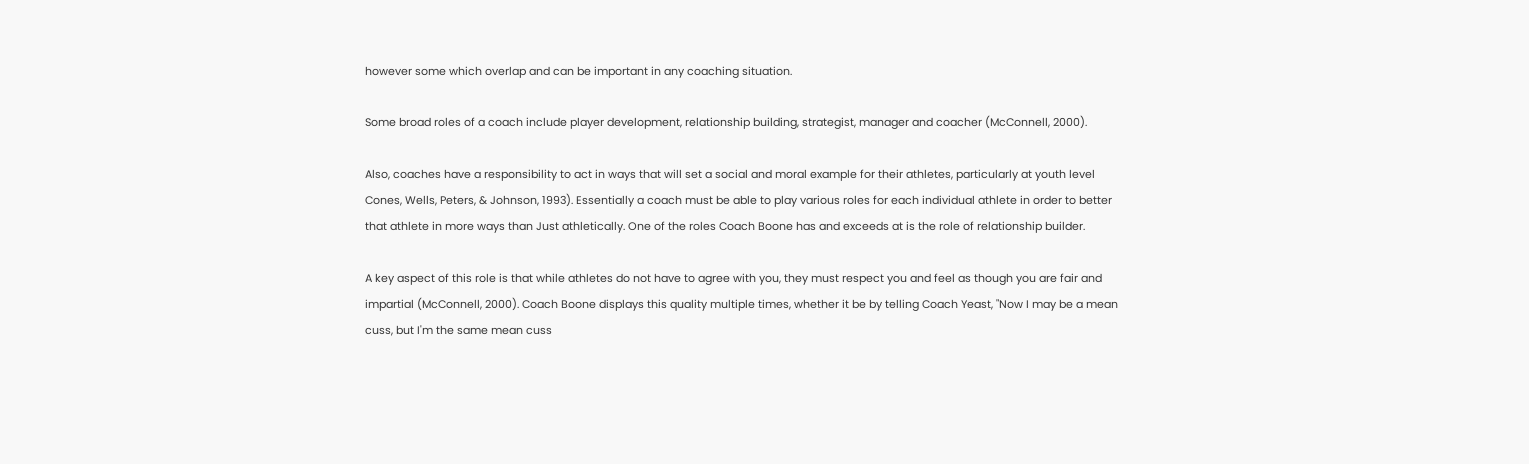however some which overlap and can be important in any coaching situation.

Some broad roles of a coach include player development, relationship building, strategist, manager and coacher (McConnell, 2000).

Also, coaches have a responsibility to act in ways that will set a social and moral example for their athletes, particularly at youth level Cones, Wells, Peters, & Johnson, 1993). Essentially a coach must be able to play various roles for each individual athlete in order to better that athlete in more ways than Just athletically. One of the roles Coach Boone has and exceeds at is the role of relationship builder.

A key aspect of this role is that while athletes do not have to agree with you, they must respect you and feel as though you are fair and impartial (McConnell, 2000). Coach Boone displays this quality multiple times, whether it be by telling Coach Yeast, "Now I may be a mean cuss, but I'm the same mean cuss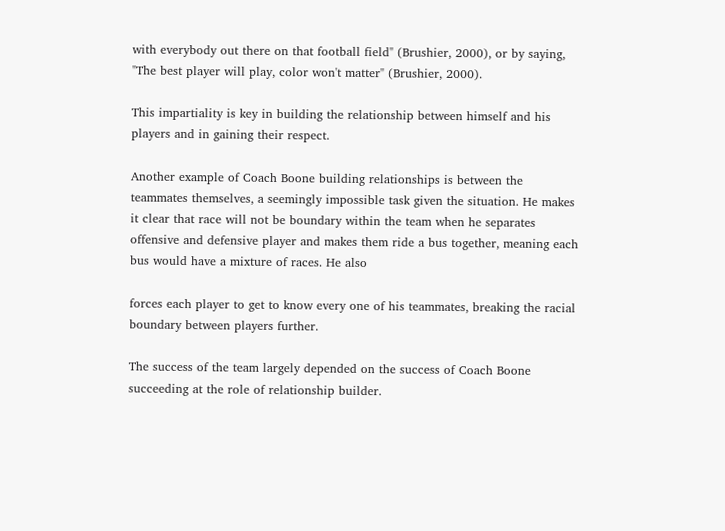with everybody out there on that football field" (Brushier, 2000), or by saying, "The best player will play, color won't matter" (Brushier, 2000).

This impartiality is key in building the relationship between himself and his players and in gaining their respect.

Another example of Coach Boone building relationships is between the teammates themselves, a seemingly impossible task given the situation. He makes it clear that race will not be boundary within the team when he separates offensive and defensive player and makes them ride a bus together, meaning each bus would have a mixture of races. He also

forces each player to get to know every one of his teammates, breaking the racial boundary between players further.

The success of the team largely depended on the success of Coach Boone succeeding at the role of relationship builder.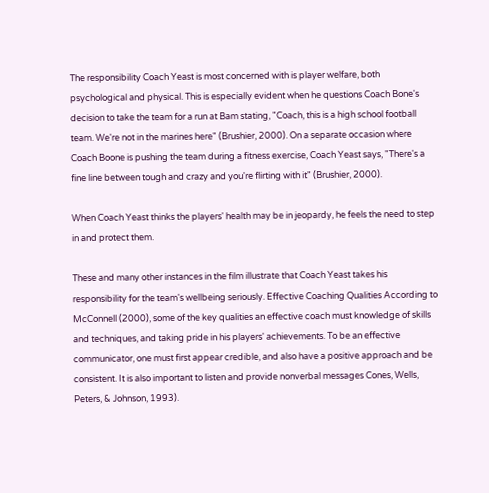The responsibility Coach Yeast is most concerned with is player welfare, both psychological and physical. This is especially evident when he questions Coach Bone's decision to take the team for a run at Bam stating, "Coach, this is a high school football team. We're not in the marines here" (Brushier, 2000). On a separate occasion where Coach Boone is pushing the team during a fitness exercise, Coach Yeast says, "There's a fine line between tough and crazy and you're flirting with it" (Brushier, 2000).

When Coach Yeast thinks the players' health may be in jeopardy, he feels the need to step in and protect them.

These and many other instances in the film illustrate that Coach Yeast takes his responsibility for the team's wellbeing seriously. Effective Coaching Qualities According to McConnell (2000), some of the key qualities an effective coach must knowledge of skills and techniques, and taking pride in his players' achievements. To be an effective communicator, one must first appear credible, and also have a positive approach and be consistent. It is also important to listen and provide nonverbal messages Cones, Wells, Peters, & Johnson, 1993).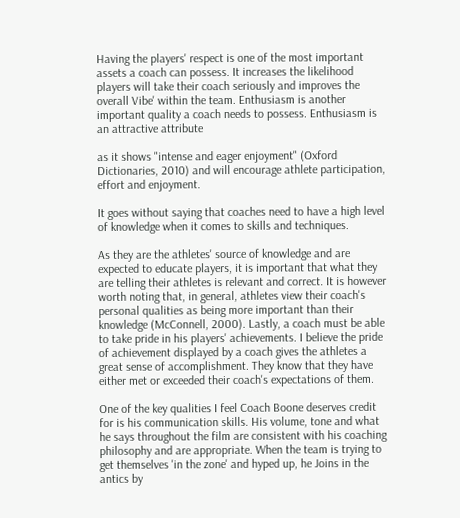Having the players' respect is one of the most important assets a coach can possess. It increases the likelihood players will take their coach seriously and improves the overall Vibe' within the team. Enthusiasm is another important quality a coach needs to possess. Enthusiasm is an attractive attribute

as it shows "intense and eager enjoyment" (Oxford Dictionaries, 2010) and will encourage athlete participation, effort and enjoyment.

It goes without saying that coaches need to have a high level of knowledge when it comes to skills and techniques.

As they are the athletes' source of knowledge and are expected to educate players, it is important that what they are telling their athletes is relevant and correct. It is however worth noting that, in general, athletes view their coach's personal qualities as being more important than their knowledge (McConnell, 2000). Lastly, a coach must be able to take pride in his players' achievements. I believe the pride of achievement displayed by a coach gives the athletes a great sense of accomplishment. They know that they have either met or exceeded their coach's expectations of them.

One of the key qualities I feel Coach Boone deserves credit for is his communication skills. His volume, tone and what he says throughout the film are consistent with his coaching philosophy and are appropriate. When the team is trying to get themselves 'in the zone' and hyped up, he Joins in the antics by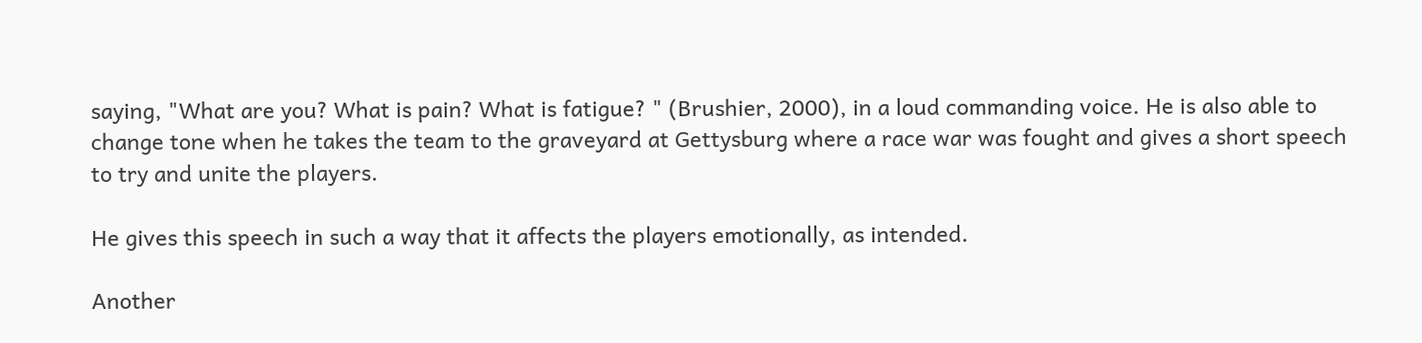saying, "What are you? What is pain? What is fatigue? " (Brushier, 2000), in a loud commanding voice. He is also able to change tone when he takes the team to the graveyard at Gettysburg where a race war was fought and gives a short speech to try and unite the players.

He gives this speech in such a way that it affects the players emotionally, as intended.

Another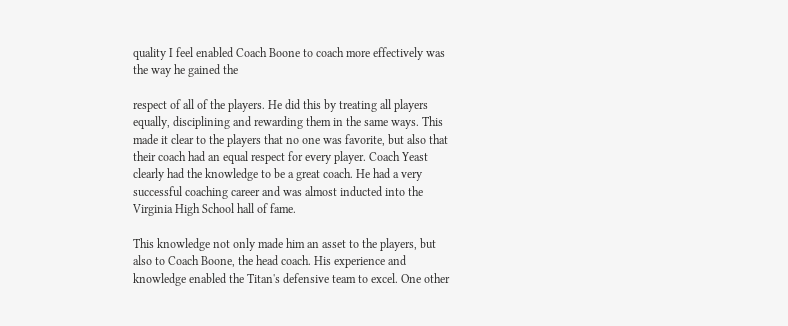quality I feel enabled Coach Boone to coach more effectively was the way he gained the

respect of all of the players. He did this by treating all players equally, disciplining and rewarding them in the same ways. This made it clear to the players that no one was favorite, but also that their coach had an equal respect for every player. Coach Yeast clearly had the knowledge to be a great coach. He had a very successful coaching career and was almost inducted into the Virginia High School hall of fame.

This knowledge not only made him an asset to the players, but also to Coach Boone, the head coach. His experience and knowledge enabled the Titan's defensive team to excel. One other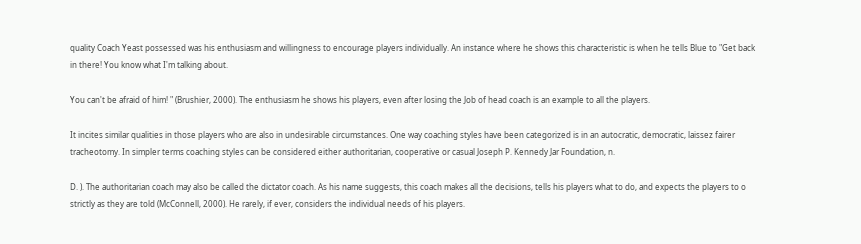quality Coach Yeast possessed was his enthusiasm and willingness to encourage players individually. An instance where he shows this characteristic is when he tells Blue to "Get back in there! You know what I'm talking about.

You can't be afraid of him! " (Brushier, 2000). The enthusiasm he shows his players, even after losing the Job of head coach is an example to all the players.

It incites similar qualities in those players who are also in undesirable circumstances. One way coaching styles have been categorized is in an autocratic, democratic, laissez fairer tracheotomy. In simpler terms coaching styles can be considered either authoritarian, cooperative or casual Joseph P. Kennedy Jar Foundation, n.

D. ). The authoritarian coach may also be called the dictator coach. As his name suggests, this coach makes all the decisions, tells his players what to do, and expects the players to o strictly as they are told (McConnell, 2000). He rarely, if ever, considers the individual needs of his players.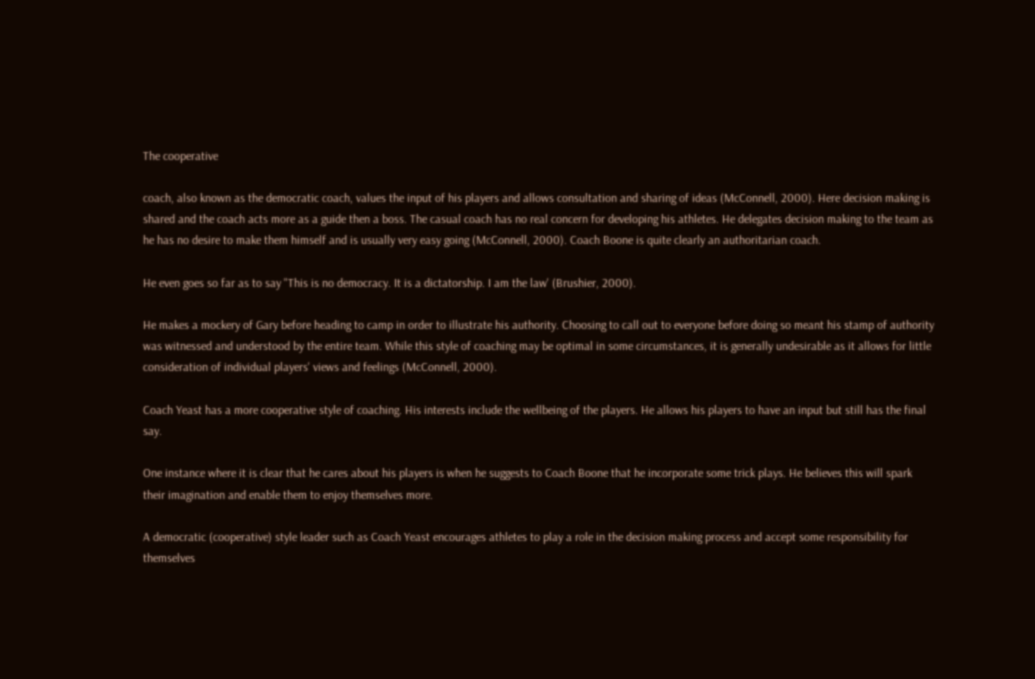The cooperative

coach, also known as the democratic coach, values the input of his players and allows consultation and sharing of ideas (McConnell, 2000). Here decision making is shared and the coach acts more as a guide then a boss. The casual coach has no real concern for developing his athletes. He delegates decision making to the team as he has no desire to make them himself and is usually very easy going (McConnell, 2000). Coach Boone is quite clearly an authoritarian coach.

He even goes so far as to say "This is no democracy. It is a dictatorship. I am the law' (Brushier, 2000).

He makes a mockery of Gary before heading to camp in order to illustrate his authority. Choosing to call out to everyone before doing so meant his stamp of authority was witnessed and understood by the entire team. While this style of coaching may be optimal in some circumstances, it is generally undesirable as it allows for little consideration of individual players' views and feelings (McConnell, 2000).

Coach Yeast has a more cooperative style of coaching. His interests include the wellbeing of the players. He allows his players to have an input but still has the final say.

One instance where it is clear that he cares about his players is when he suggests to Coach Boone that he incorporate some trick plays. He believes this will spark their imagination and enable them to enjoy themselves more.

A democratic (cooperative) style leader such as Coach Yeast encourages athletes to play a role in the decision making process and accept some responsibility for themselves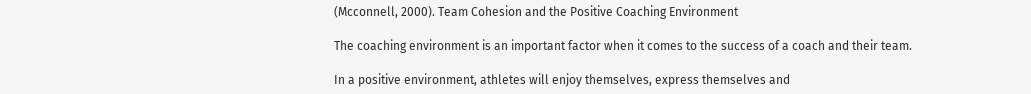(Mcconnell, 2000). Team Cohesion and the Positive Coaching Environment

The coaching environment is an important factor when it comes to the success of a coach and their team.

In a positive environment, athletes will enjoy themselves, express themselves and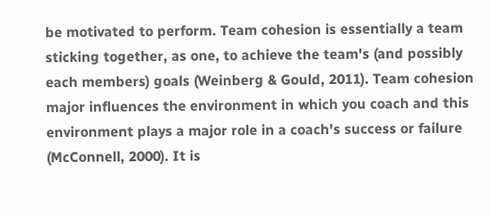be motivated to perform. Team cohesion is essentially a team sticking together, as one, to achieve the team's (and possibly each members) goals (Weinberg & Gould, 2011). Team cohesion major influences the environment in which you coach and this environment plays a major role in a coach's success or failure (McConnell, 2000). It is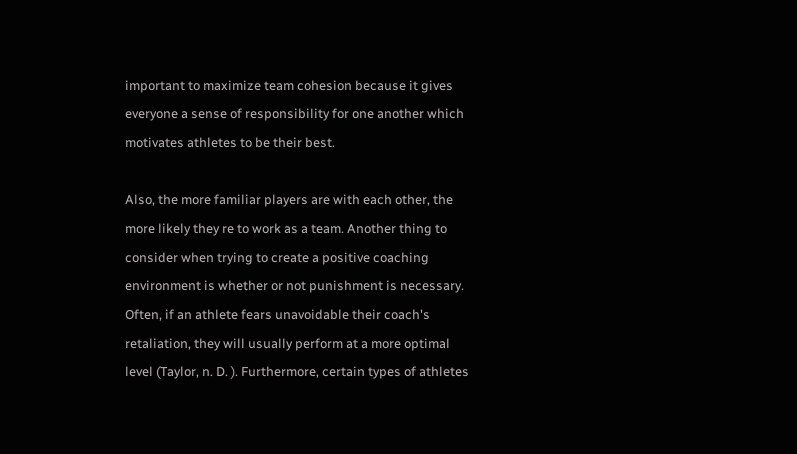important to maximize team cohesion because it gives everyone a sense of responsibility for one another which motivates athletes to be their best.

Also, the more familiar players are with each other, the more likely they re to work as a team. Another thing to consider when trying to create a positive coaching environment is whether or not punishment is necessary. Often, if an athlete fears unavoidable their coach's retaliation, they will usually perform at a more optimal level (Taylor, n. D. ). Furthermore, certain types of athletes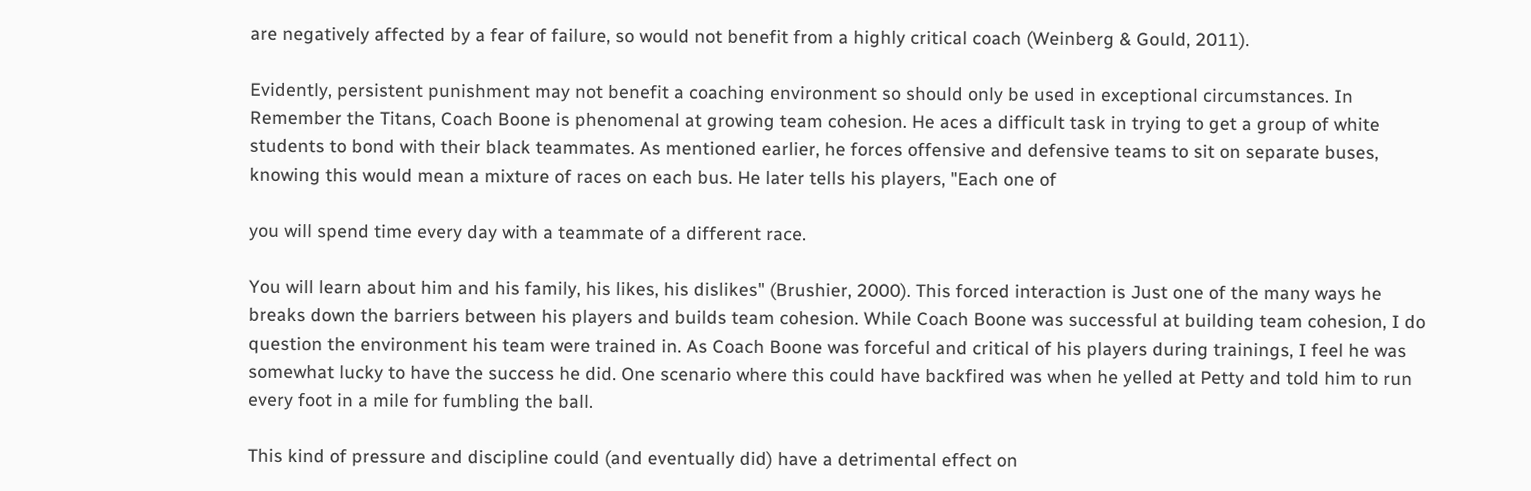are negatively affected by a fear of failure, so would not benefit from a highly critical coach (Weinberg & Gould, 2011).

Evidently, persistent punishment may not benefit a coaching environment so should only be used in exceptional circumstances. In Remember the Titans, Coach Boone is phenomenal at growing team cohesion. He aces a difficult task in trying to get a group of white students to bond with their black teammates. As mentioned earlier, he forces offensive and defensive teams to sit on separate buses, knowing this would mean a mixture of races on each bus. He later tells his players, "Each one of

you will spend time every day with a teammate of a different race.

You will learn about him and his family, his likes, his dislikes" (Brushier, 2000). This forced interaction is Just one of the many ways he breaks down the barriers between his players and builds team cohesion. While Coach Boone was successful at building team cohesion, I do question the environment his team were trained in. As Coach Boone was forceful and critical of his players during trainings, I feel he was somewhat lucky to have the success he did. One scenario where this could have backfired was when he yelled at Petty and told him to run every foot in a mile for fumbling the ball.

This kind of pressure and discipline could (and eventually did) have a detrimental effect on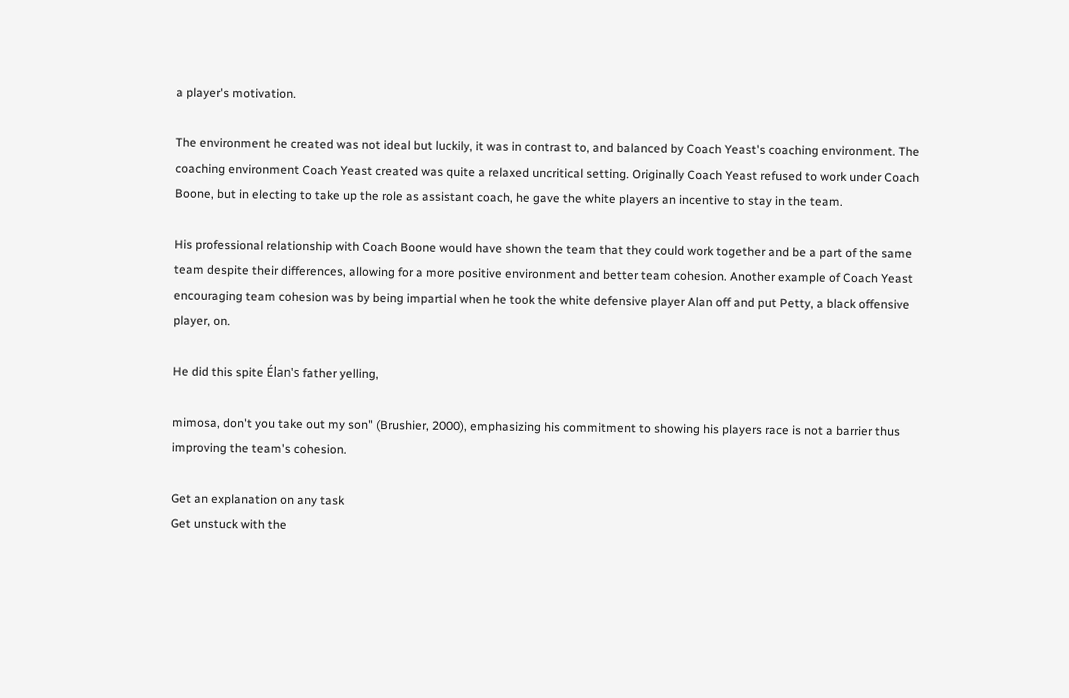a player's motivation.

The environment he created was not ideal but luckily, it was in contrast to, and balanced by Coach Yeast's coaching environment. The coaching environment Coach Yeast created was quite a relaxed uncritical setting. Originally Coach Yeast refused to work under Coach Boone, but in electing to take up the role as assistant coach, he gave the white players an incentive to stay in the team.

His professional relationship with Coach Boone would have shown the team that they could work together and be a part of the same team despite their differences, allowing for a more positive environment and better team cohesion. Another example of Coach Yeast encouraging team cohesion was by being impartial when he took the white defensive player Alan off and put Petty, a black offensive player, on.

He did this spite Élan's father yelling,

mimosa, don't you take out my son" (Brushier, 2000), emphasizing his commitment to showing his players race is not a barrier thus improving the team's cohesion.

Get an explanation on any task
Get unstuck with the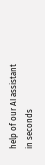help of our AI assistant in seconds